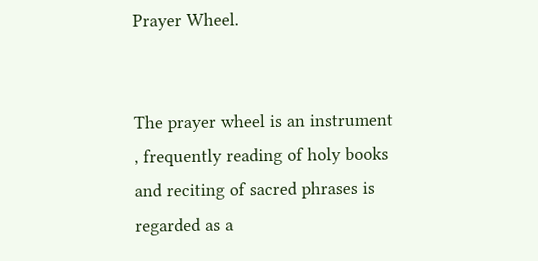Prayer Wheel.


The prayer wheel is an instrument , frequently reading of holy books and reciting of sacred phrases is regarded as a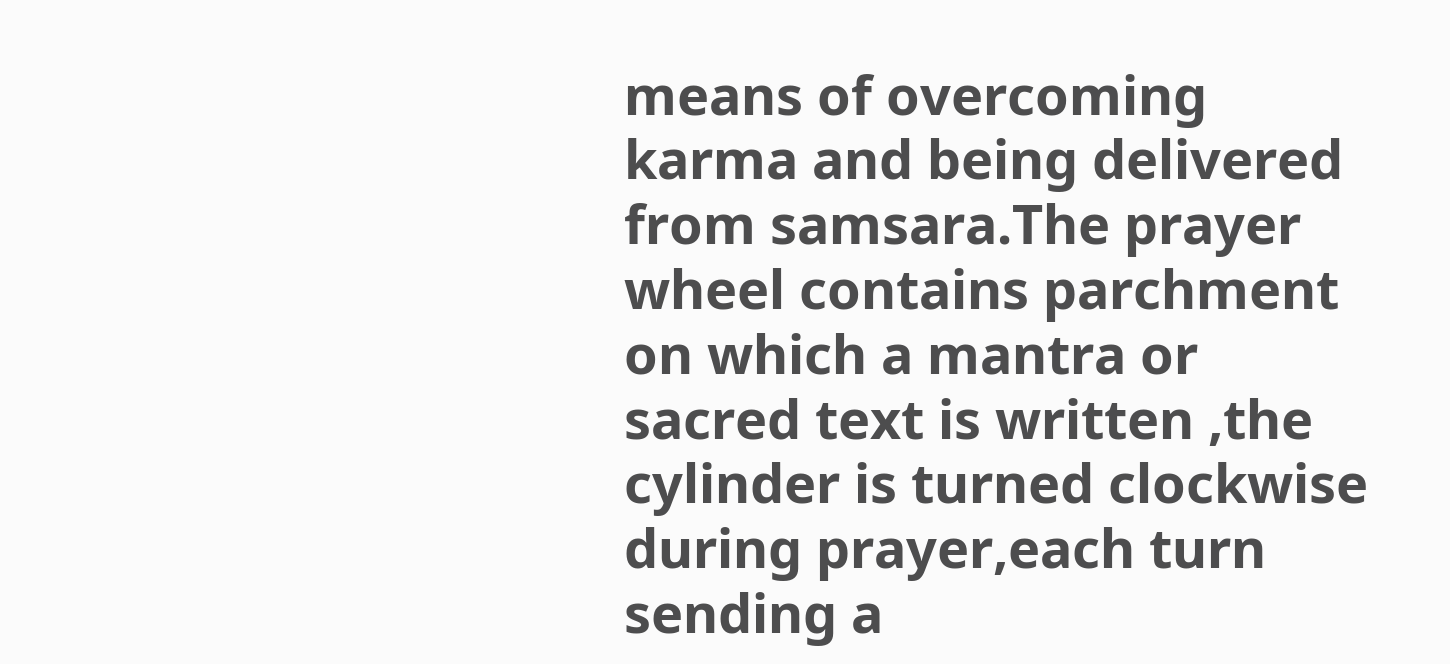means of overcoming karma and being delivered from samsara.The prayer wheel contains parchment on which a mantra or sacred text is written ,the cylinder is turned clockwise during prayer,each turn sending a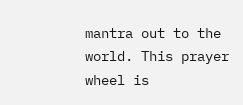mantra out to the world. This prayer wheel is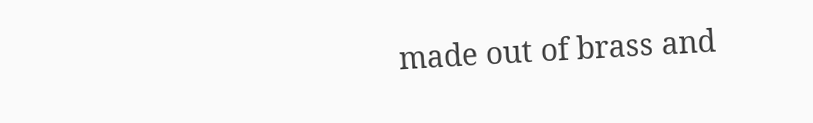made out of brass and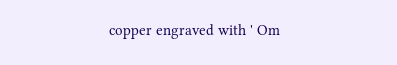copper engraved with ' Om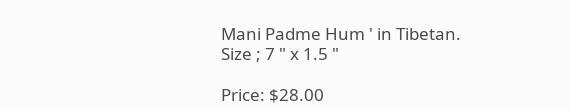Mani Padme Hum ' in Tibetan. Size ; 7 " x 1.5 "

Price: $28.00